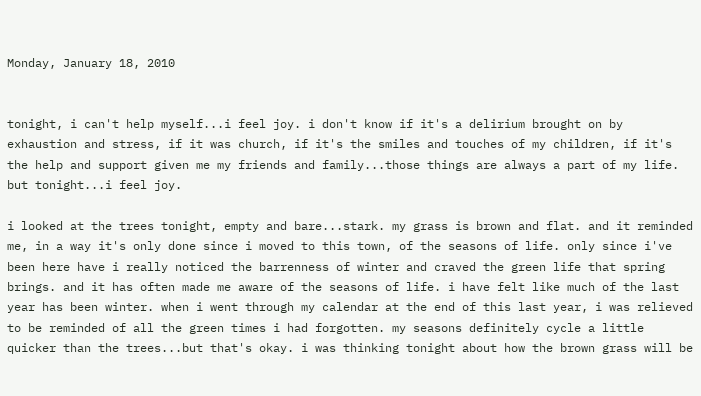Monday, January 18, 2010


tonight, i can't help myself...i feel joy. i don't know if it's a delirium brought on by exhaustion and stress, if it was church, if it's the smiles and touches of my children, if it's the help and support given me my friends and family...those things are always a part of my life. but tonight...i feel joy.

i looked at the trees tonight, empty and bare...stark. my grass is brown and flat. and it reminded me, in a way it's only done since i moved to this town, of the seasons of life. only since i've been here have i really noticed the barrenness of winter and craved the green life that spring brings. and it has often made me aware of the seasons of life. i have felt like much of the last year has been winter. when i went through my calendar at the end of this last year, i was relieved to be reminded of all the green times i had forgotten. my seasons definitely cycle a little quicker than the trees...but that's okay. i was thinking tonight about how the brown grass will be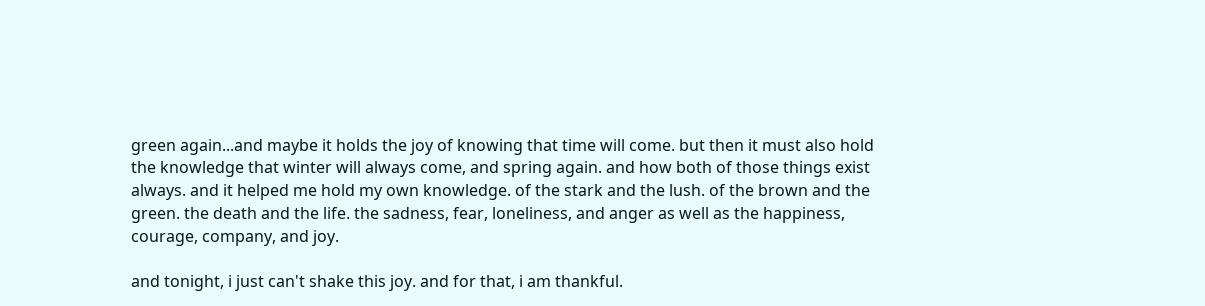green again...and maybe it holds the joy of knowing that time will come. but then it must also hold the knowledge that winter will always come, and spring again. and how both of those things exist always. and it helped me hold my own knowledge. of the stark and the lush. of the brown and the green. the death and the life. the sadness, fear, loneliness, and anger as well as the happiness, courage, company, and joy.

and tonight, i just can't shake this joy. and for that, i am thankful.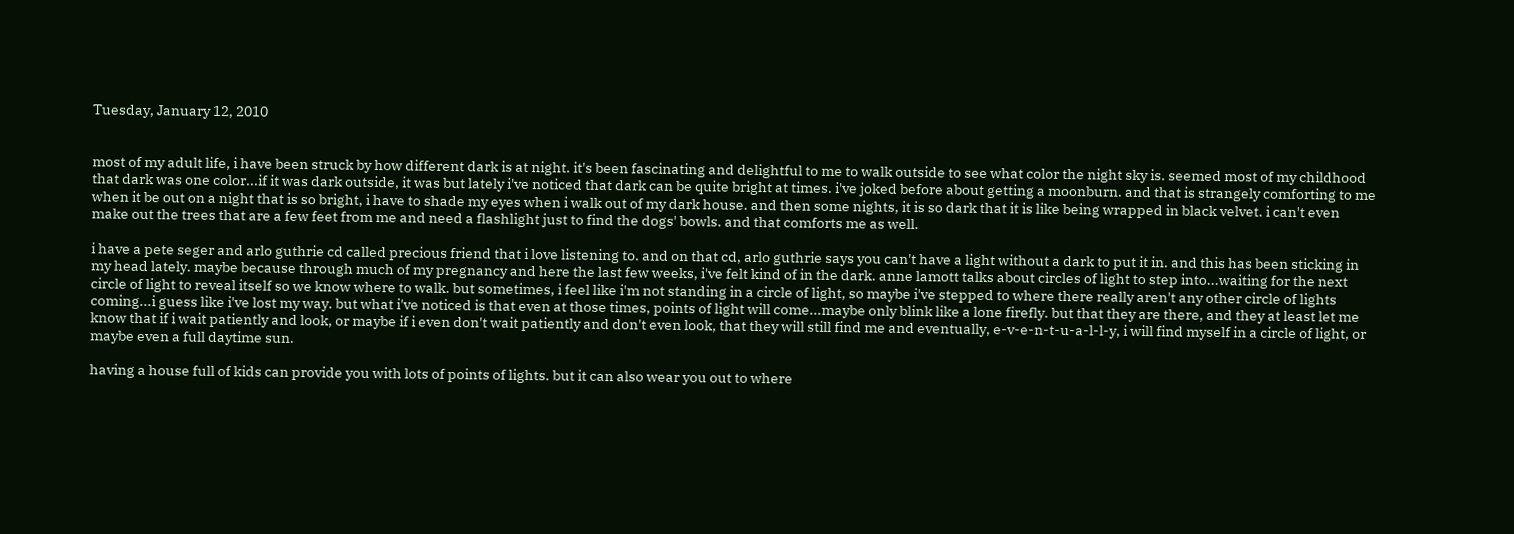Tuesday, January 12, 2010


most of my adult life, i have been struck by how different dark is at night. it's been fascinating and delightful to me to walk outside to see what color the night sky is. seemed most of my childhood that dark was one color...if it was dark outside, it was but lately i've noticed that dark can be quite bright at times. i've joked before about getting a moonburn. and that is strangely comforting to me when it be out on a night that is so bright, i have to shade my eyes when i walk out of my dark house. and then some nights, it is so dark that it is like being wrapped in black velvet. i can't even make out the trees that are a few feet from me and need a flashlight just to find the dogs' bowls. and that comforts me as well.

i have a pete seger and arlo guthrie cd called precious friend that i love listening to. and on that cd, arlo guthrie says you can't have a light without a dark to put it in. and this has been sticking in my head lately. maybe because through much of my pregnancy and here the last few weeks, i've felt kind of in the dark. anne lamott talks about circles of light to step into...waiting for the next circle of light to reveal itself so we know where to walk. but sometimes, i feel like i'm not standing in a circle of light, so maybe i've stepped to where there really aren't any other circle of lights coming...i guess like i've lost my way. but what i've noticed is that even at those times, points of light will come...maybe only blink like a lone firefly. but that they are there, and they at least let me know that if i wait patiently and look, or maybe if i even don't wait patiently and don't even look, that they will still find me and eventually, e-v-e-n-t-u-a-l-l-y, i will find myself in a circle of light, or maybe even a full daytime sun.

having a house full of kids can provide you with lots of points of lights. but it can also wear you out to where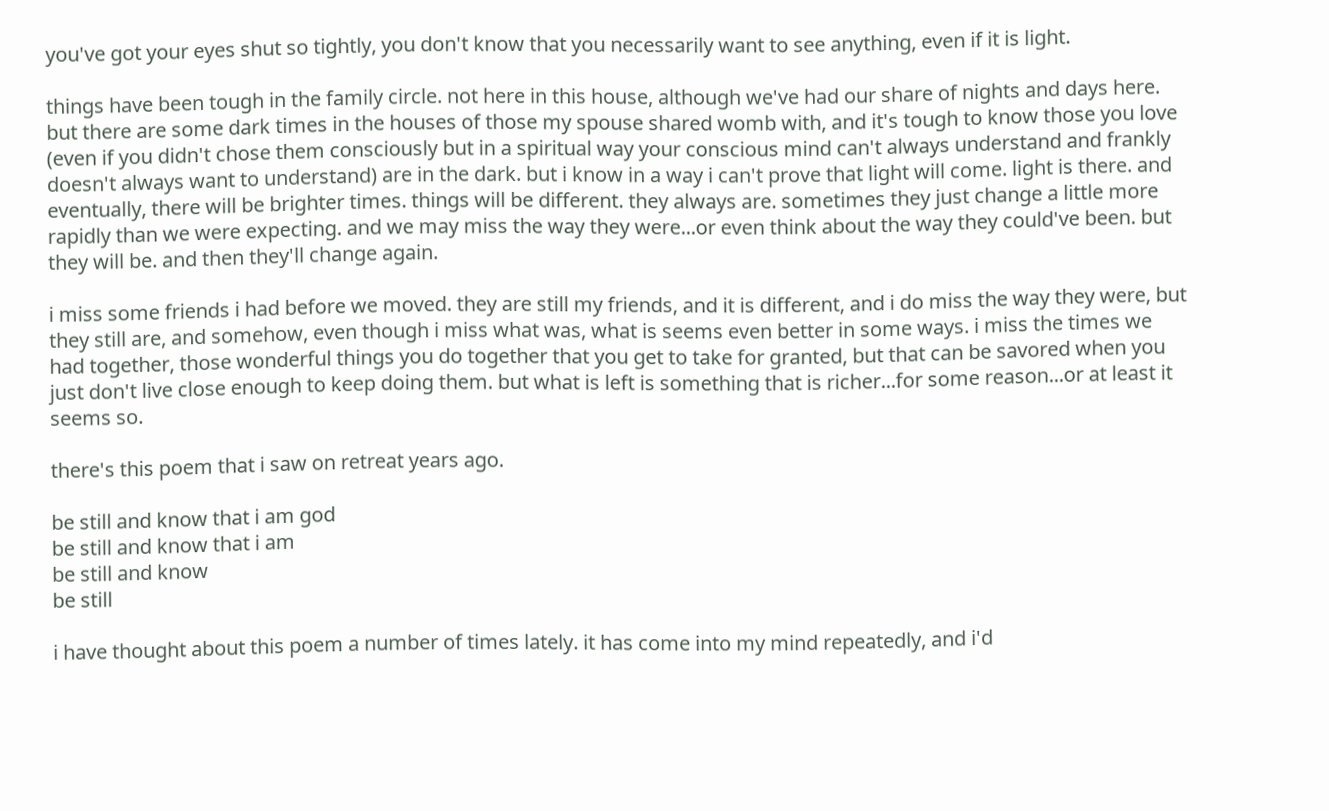you've got your eyes shut so tightly, you don't know that you necessarily want to see anything, even if it is light.

things have been tough in the family circle. not here in this house, although we've had our share of nights and days here. but there are some dark times in the houses of those my spouse shared womb with, and it's tough to know those you love (even if you didn't chose them consciously but in a spiritual way your conscious mind can't always understand and frankly doesn't always want to understand) are in the dark. but i know in a way i can't prove that light will come. light is there. and eventually, there will be brighter times. things will be different. they always are. sometimes they just change a little more rapidly than we were expecting. and we may miss the way they were...or even think about the way they could've been. but they will be. and then they'll change again.

i miss some friends i had before we moved. they are still my friends, and it is different, and i do miss the way they were, but they still are, and somehow, even though i miss what was, what is seems even better in some ways. i miss the times we had together, those wonderful things you do together that you get to take for granted, but that can be savored when you just don't live close enough to keep doing them. but what is left is something that is richer...for some reason...or at least it seems so.

there's this poem that i saw on retreat years ago.

be still and know that i am god
be still and know that i am
be still and know
be still

i have thought about this poem a number of times lately. it has come into my mind repeatedly, and i'd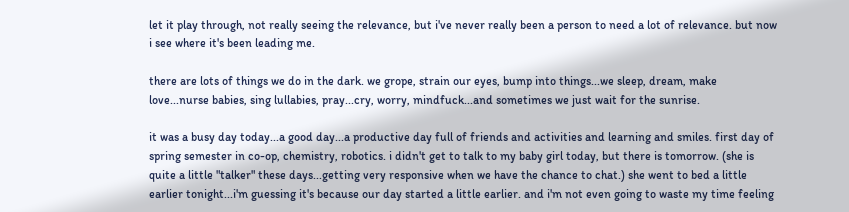let it play through, not really seeing the relevance, but i've never really been a person to need a lot of relevance. but now i see where it's been leading me.

there are lots of things we do in the dark. we grope, strain our eyes, bump into things...we sleep, dream, make love...nurse babies, sing lullabies, pray...cry, worry, mindfuck...and sometimes we just wait for the sunrise.

it was a busy day today...a good day...a productive day full of friends and activities and learning and smiles. first day of spring semester in co-op, chemistry, robotics. i didn't get to talk to my baby girl today, but there is tomorrow. (she is quite a little "talker" these days...getting very responsive when we have the chance to chat.) she went to bed a little earlier tonight...i'm guessing it's because our day started a little earlier. and i'm not even going to waste my time feeling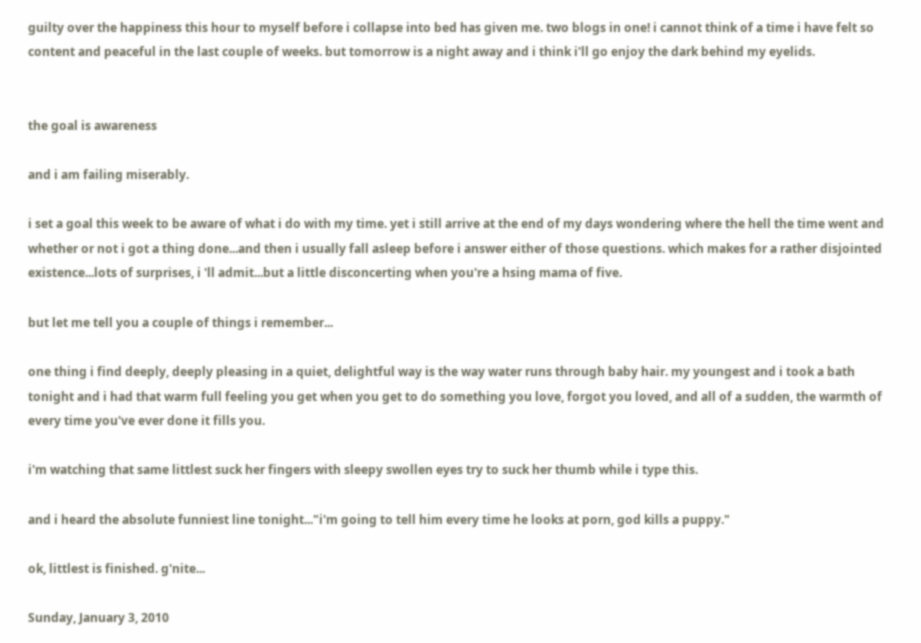guilty over the happiness this hour to myself before i collapse into bed has given me. two blogs in one! i cannot think of a time i have felt so content and peaceful in the last couple of weeks. but tomorrow is a night away and i think i'll go enjoy the dark behind my eyelids.


the goal is awareness

and i am failing miserably.

i set a goal this week to be aware of what i do with my time. yet i still arrive at the end of my days wondering where the hell the time went and whether or not i got a thing done...and then i usually fall asleep before i answer either of those questions. which makes for a rather disjointed existence...lots of surprises, i 'll admit...but a little disconcerting when you're a hsing mama of five.

but let me tell you a couple of things i remember...

one thing i find deeply, deeply pleasing in a quiet, delightful way is the way water runs through baby hair. my youngest and i took a bath tonight and i had that warm full feeling you get when you get to do something you love, forgot you loved, and all of a sudden, the warmth of every time you've ever done it fills you.

i'm watching that same littlest suck her fingers with sleepy swollen eyes try to suck her thumb while i type this.

and i heard the absolute funniest line tonight..."i'm going to tell him every time he looks at porn, god kills a puppy."

ok, littlest is finished. g'nite...

Sunday, January 3, 2010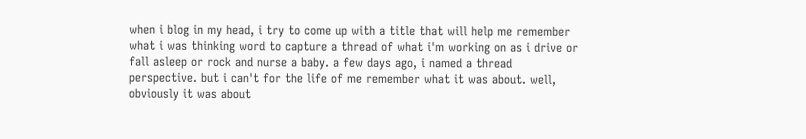when i blog in my head, i try to come up with a title that will help me remember what i was thinking word to capture a thread of what i'm working on as i drive or fall asleep or rock and nurse a baby. a few days ago, i named a thread perspective. but i can't for the life of me remember what it was about. well, obviously it was about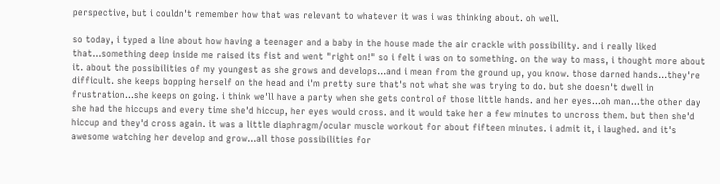perspective, but i couldn't remember how that was relevant to whatever it was i was thinking about. oh well.

so today, i typed a line about how having a teenager and a baby in the house made the air crackle with possibility. and i really liked that...something deep inside me raised its fist and went "right on!" so i felt i was on to something. on the way to mass, i thought more about it. about the possibilities of my youngest as she grows and develops...and i mean from the ground up, you know. those darned hands...they're difficult. she keeps bopping herself on the head and i'm pretty sure that's not what she was trying to do. but she doesn't dwell in frustration...she keeps on going. i think we'll have a party when she gets control of those little hands. and her eyes...oh man...the other day she had the hiccups and every time she'd hiccup, her eyes would cross. and it would take her a few minutes to uncross them. but then she'd hiccup and they'd cross again. it was a little diaphragm/ocular muscle workout for about fifteen minutes. i admit it, i laughed. and it's awesome watching her develop and grow...all those possibilities for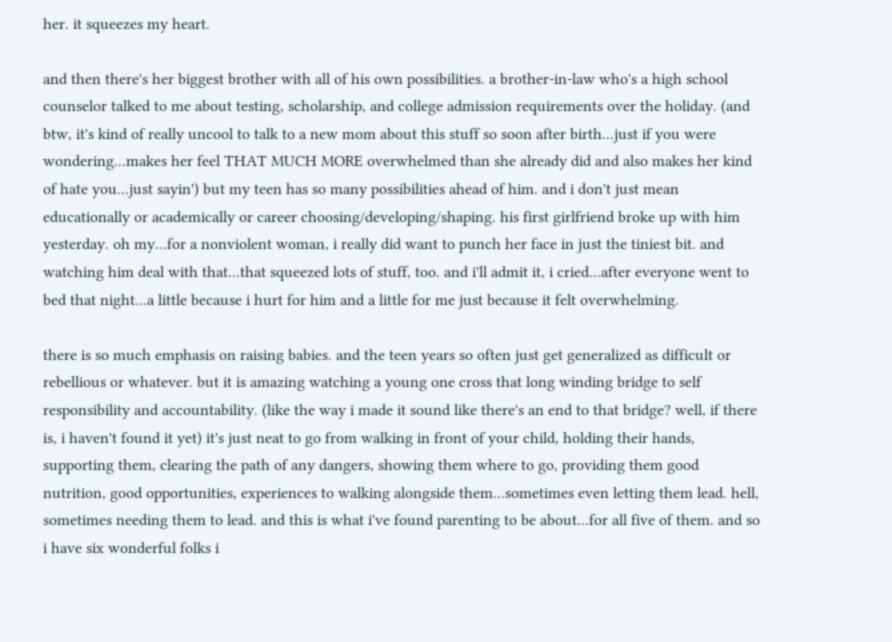her. it squeezes my heart.

and then there's her biggest brother with all of his own possibilities. a brother-in-law who's a high school counselor talked to me about testing, scholarship, and college admission requirements over the holiday. (and btw, it's kind of really uncool to talk to a new mom about this stuff so soon after birth...just if you were wondering...makes her feel THAT MUCH MORE overwhelmed than she already did and also makes her kind of hate you...just sayin') but my teen has so many possibilities ahead of him. and i don't just mean educationally or academically or career choosing/developing/shaping. his first girlfriend broke up with him yesterday. oh my...for a nonviolent woman, i really did want to punch her face in just the tiniest bit. and watching him deal with that...that squeezed lots of stuff, too. and i'll admit it, i cried...after everyone went to bed that night...a little because i hurt for him and a little for me just because it felt overwhelming.

there is so much emphasis on raising babies. and the teen years so often just get generalized as difficult or rebellious or whatever. but it is amazing watching a young one cross that long winding bridge to self responsibility and accountability. (like the way i made it sound like there's an end to that bridge? well, if there is, i haven't found it yet) it's just neat to go from walking in front of your child, holding their hands, supporting them, clearing the path of any dangers, showing them where to go, providing them good nutrition, good opportunities, experiences to walking alongside them...sometimes even letting them lead. hell, sometimes needing them to lead. and this is what i've found parenting to be about...for all five of them. and so i have six wonderful folks i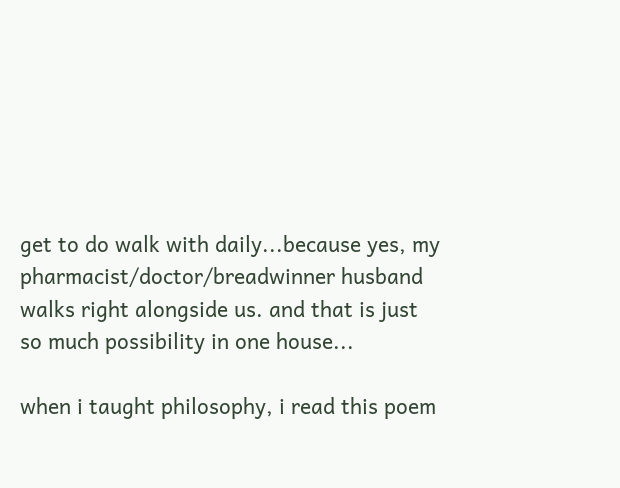get to do walk with daily...because yes, my pharmacist/doctor/breadwinner husband walks right alongside us. and that is just so much possibility in one house...

when i taught philosophy, i read this poem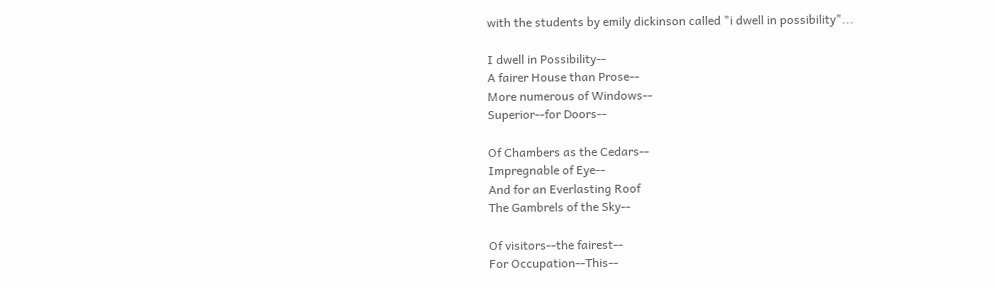with the students by emily dickinson called "i dwell in possibility"...

I dwell in Possibility--
A fairer House than Prose--
More numerous of Windows--
Superior--for Doors--

Of Chambers as the Cedars--
Impregnable of Eye--
And for an Everlasting Roof
The Gambrels of the Sky--

Of visitors--the fairest--
For Occupation--This--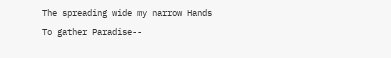The spreading wide my narrow Hands
To gather Paradise--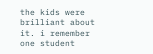the kids were brilliant about it. i remember one student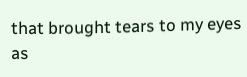that brought tears to my eyes as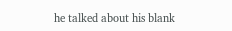he talked about his blank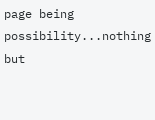page being possibility...nothing but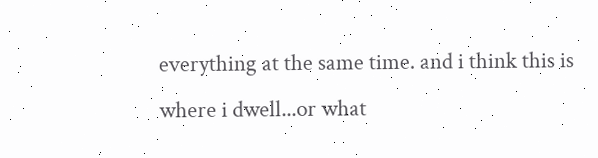everything at the same time. and i think this is where i dwell...or what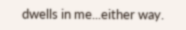dwells in me...either way.